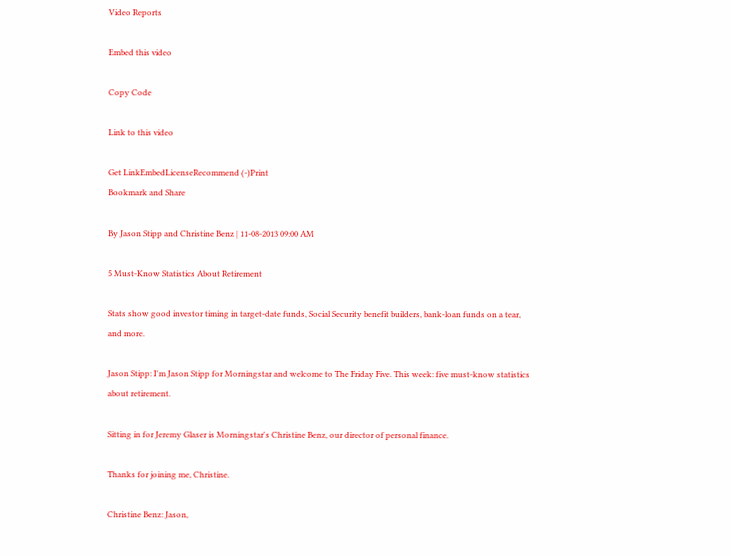Video Reports

Embed this video

Copy Code

Link to this video

Get LinkEmbedLicenseRecommend (-)Print
Bookmark and Share

By Jason Stipp and Christine Benz | 11-08-2013 09:00 AM

5 Must-Know Statistics About Retirement

Stats show good investor timing in target-date funds, Social Security benefit builders, bank-loan funds on a tear, and more.

Jason Stipp: I'm Jason Stipp for Morningstar and welcome to The Friday Five. This week: five must-know statistics about retirement.

Sitting in for Jeremy Glaser is Morningstar's Christine Benz, our director of personal finance.

Thanks for joining me, Christine.

Christine Benz: Jason,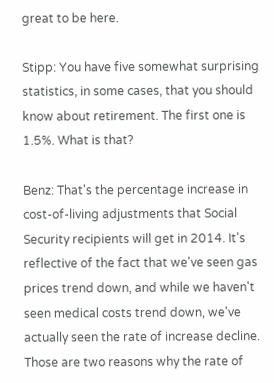great to be here.

Stipp: You have five somewhat surprising statistics, in some cases, that you should know about retirement. The first one is 1.5%. What is that?

Benz: That's the percentage increase in cost-of-living adjustments that Social Security recipients will get in 2014. It's reflective of the fact that we've seen gas prices trend down, and while we haven't seen medical costs trend down, we've actually seen the rate of increase decline. Those are two reasons why the rate of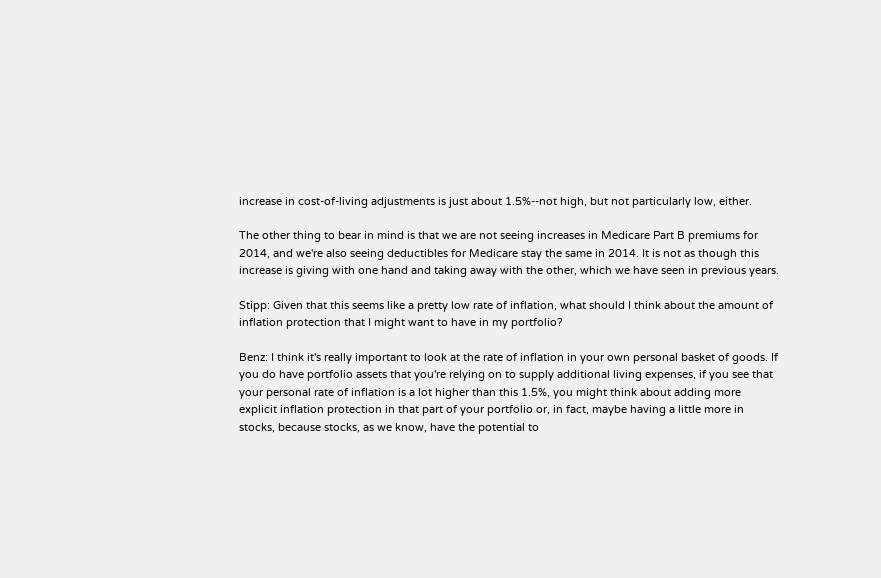increase in cost-of-living adjustments is just about 1.5%--not high, but not particularly low, either.

The other thing to bear in mind is that we are not seeing increases in Medicare Part B premiums for 2014, and we're also seeing deductibles for Medicare stay the same in 2014. It is not as though this increase is giving with one hand and taking away with the other, which we have seen in previous years.

Stipp: Given that this seems like a pretty low rate of inflation, what should I think about the amount of inflation protection that I might want to have in my portfolio?

Benz: I think it's really important to look at the rate of inflation in your own personal basket of goods. If you do have portfolio assets that you're relying on to supply additional living expenses, if you see that your personal rate of inflation is a lot higher than this 1.5%, you might think about adding more explicit inflation protection in that part of your portfolio or, in fact, maybe having a little more in stocks, because stocks, as we know, have the potential to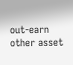out-earn other asset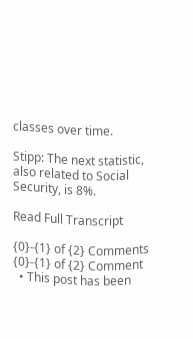classes over time.

Stipp: The next statistic, also related to Social Security, is 8%.

Read Full Transcript

{0}-{1} of {2} Comments
{0}-{1} of {2} Comment
  • This post has been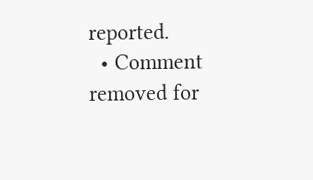reported.
  • Comment removed for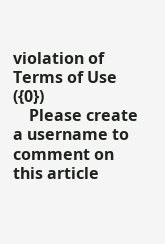violation of Terms of Use ({0})
    Please create a username to comment on this article